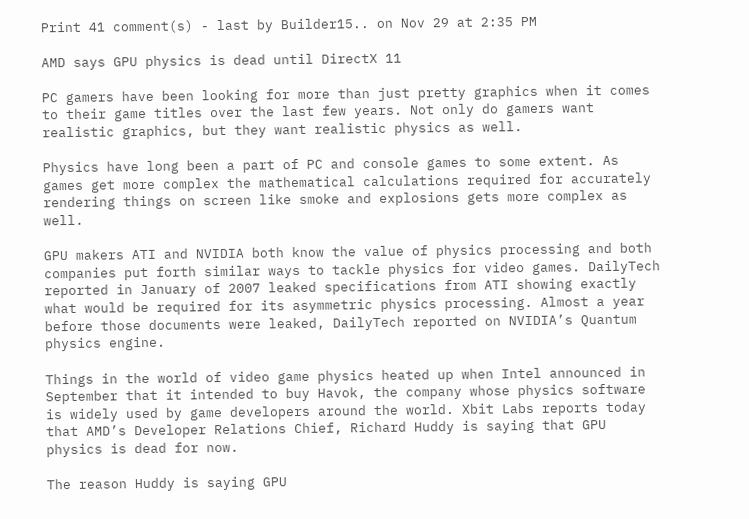Print 41 comment(s) - last by Builder15.. on Nov 29 at 2:35 PM

AMD says GPU physics is dead until DirectX 11

PC gamers have been looking for more than just pretty graphics when it comes to their game titles over the last few years. Not only do gamers want realistic graphics, but they want realistic physics as well.

Physics have long been a part of PC and console games to some extent. As games get more complex the mathematical calculations required for accurately rendering things on screen like smoke and explosions gets more complex as well.

GPU makers ATI and NVIDIA both know the value of physics processing and both companies put forth similar ways to tackle physics for video games. DailyTech reported in January of 2007 leaked specifications from ATI showing exactly what would be required for its asymmetric physics processing. Almost a year before those documents were leaked, DailyTech reported on NVIDIA’s Quantum physics engine.

Things in the world of video game physics heated up when Intel announced in September that it intended to buy Havok, the company whose physics software is widely used by game developers around the world. Xbit Labs reports today that AMD’s Developer Relations Chief, Richard Huddy is saying that GPU physics is dead for now.

The reason Huddy is saying GPU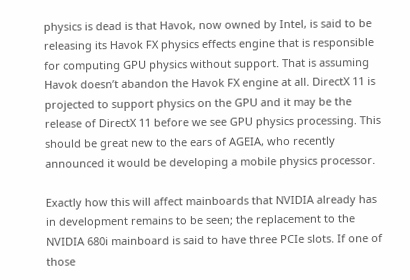physics is dead is that Havok, now owned by Intel, is said to be releasing its Havok FX physics effects engine that is responsible for computing GPU physics without support. That is assuming Havok doesn’t abandon the Havok FX engine at all. DirectX 11 is projected to support physics on the GPU and it may be the release of DirectX 11 before we see GPU physics processing. This should be great new to the ears of AGEIA, who recently announced it would be developing a mobile physics processor.

Exactly how this will affect mainboards that NVIDIA already has in development remains to be seen; the replacement to the NVIDIA 680i mainboard is said to have three PCIe slots. If one of those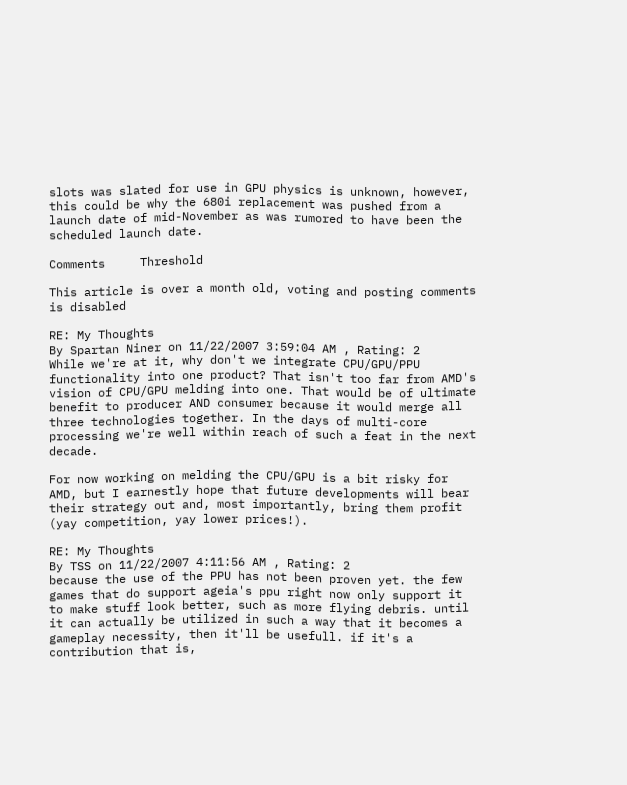slots was slated for use in GPU physics is unknown, however, this could be why the 680i replacement was pushed from a launch date of mid-November as was rumored to have been the scheduled launch date.

Comments     Threshold

This article is over a month old, voting and posting comments is disabled

RE: My Thoughts
By Spartan Niner on 11/22/2007 3:59:04 AM , Rating: 2
While we're at it, why don't we integrate CPU/GPU/PPU functionality into one product? That isn't too far from AMD's vision of CPU/GPU melding into one. That would be of ultimate benefit to producer AND consumer because it would merge all three technologies together. In the days of multi-core processing we're well within reach of such a feat in the next decade.

For now working on melding the CPU/GPU is a bit risky for AMD, but I earnestly hope that future developments will bear their strategy out and, most importantly, bring them profit (yay competition, yay lower prices!).

RE: My Thoughts
By TSS on 11/22/2007 4:11:56 AM , Rating: 2
because the use of the PPU has not been proven yet. the few games that do support ageia's ppu right now only support it to make stuff look better, such as more flying debris. until it can actually be utilized in such a way that it becomes a gameplay necessity, then it'll be usefull. if it's a contribution that is,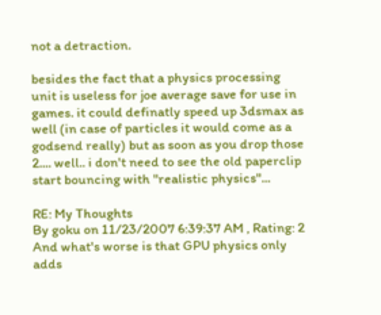not a detraction.

besides the fact that a physics processing unit is useless for joe average save for use in games. it could definatly speed up 3dsmax as well (in case of particles it would come as a godsend really) but as soon as you drop those 2.... well.. i don't need to see the old paperclip start bouncing with "realistic physics"...

RE: My Thoughts
By goku on 11/23/2007 6:39:37 AM , Rating: 2
And what's worse is that GPU physics only adds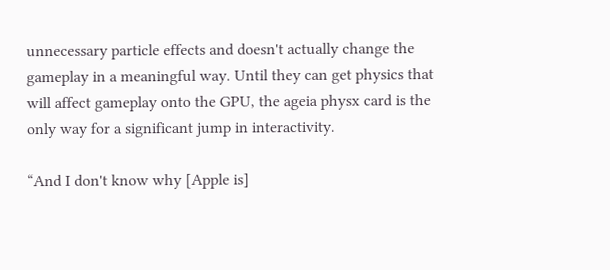unnecessary particle effects and doesn't actually change the gameplay in a meaningful way. Until they can get physics that will affect gameplay onto the GPU, the ageia physx card is the only way for a significant jump in interactivity.

“And I don't know why [Apple is]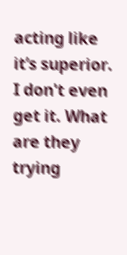acting like it’s superior. I don't even get it. What are they trying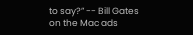to say?” -- Bill Gates on the Mac ads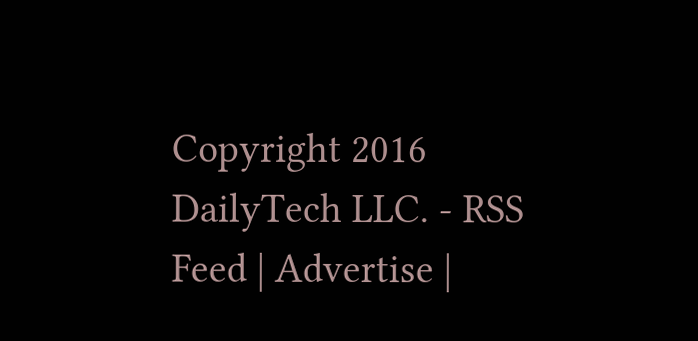Copyright 2016 DailyTech LLC. - RSS Feed | Advertise |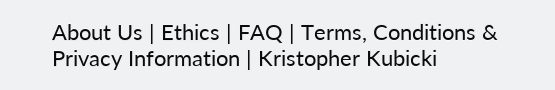About Us | Ethics | FAQ | Terms, Conditions & Privacy Information | Kristopher Kubicki